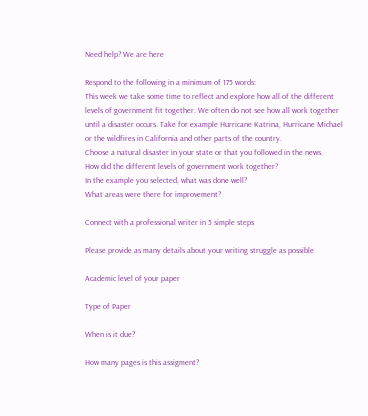Need help? We are here

Respond to the following in a minimum of 175 words:
This week we take some time to reflect and explore how all of the different levels of government fit together. We often do not see how all work together until a disaster occurs. Take for example Hurricane Katrina, Hurricane Michael or the wildfires in California and other parts of the country.
Choose a natural disaster in your state or that you followed in the news.
How did the different levels of government work together?
In the example you selected, what was done well?
What areas were there for improvement?

Connect with a professional writer in 5 simple steps

Please provide as many details about your writing struggle as possible

Academic level of your paper

Type of Paper

When is it due?

How many pages is this assigment?